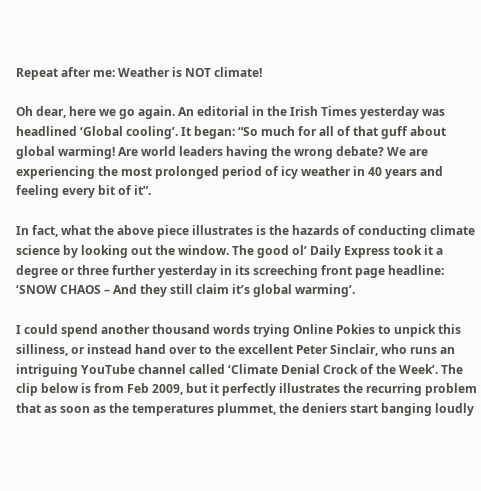Repeat after me: Weather is NOT climate!

Oh dear, here we go again. An editorial in the Irish Times yesterday was headlined ‘Global cooling’. It began: “So much for all of that guff about global warming! Are world leaders having the wrong debate? We are experiencing the most prolonged period of icy weather in 40 years and feeling every bit of it”.

In fact, what the above piece illustrates is the hazards of conducting climate science by looking out the window. The good ol’ Daily Express took it a degree or three further yesterday in its screeching front page headline: ‘SNOW CHAOS – And they still claim it’s global warming’.

I could spend another thousand words trying Online Pokies to unpick this silliness, or instead hand over to the excellent Peter Sinclair, who runs an intriguing YouTube channel called ‘Climate Denial Crock of the Week’. The clip below is from Feb 2009, but it perfectly illustrates the recurring problem that as soon as the temperatures plummet, the deniers start banging loudly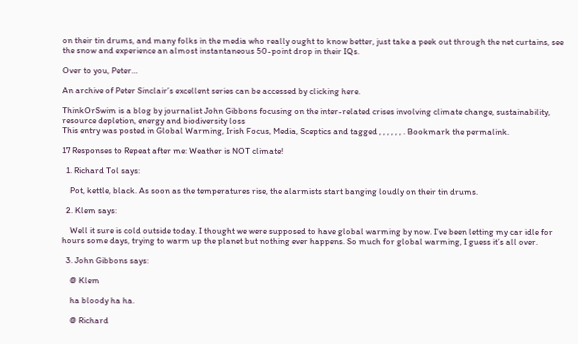on their tin drums, and many folks in the media who really ought to know better, just take a peek out through the net curtains, see the snow and experience an almost instantaneous 50-point drop in their IQs.

Over to you, Peter…

An archive of Peter Sinclair’s excellent series can be accessed by clicking here.

ThinkOrSwim is a blog by journalist John Gibbons focusing on the inter-related crises involving climate change, sustainability, resource depletion, energy and biodiversity loss
This entry was posted in Global Warming, Irish Focus, Media, Sceptics and tagged , , , , , , . Bookmark the permalink.

17 Responses to Repeat after me: Weather is NOT climate!

  1. Richard Tol says:

    Pot, kettle, black. As soon as the temperatures rise, the alarmists start banging loudly on their tin drums.

  2. Klem says:

    Well it sure is cold outside today. I thought we were supposed to have global warming by now. I’ve been letting my car idle for hours some days, trying to warm up the planet but nothing ever happens. So much for global warming, I guess it’s all over.

  3. John Gibbons says:

    @ Klem

    ha bloody ha ha.

    @ Richard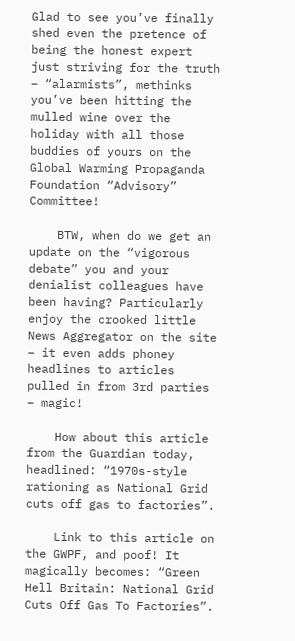Glad to see you’ve finally shed even the pretence of being the honest expert just striving for the truth – “alarmists”, methinks you’ve been hitting the mulled wine over the holiday with all those buddies of yours on the Global Warming Propaganda Foundation “Advisory” Committee!

    BTW, when do we get an update on the “vigorous debate” you and your denialist colleagues have been having? Particularly enjoy the crooked little News Aggregator on the site – it even adds phoney headlines to articles pulled in from 3rd parties – magic!

    How about this article from the Guardian today, headlined: “1970s-style rationing as National Grid cuts off gas to factories”.

    Link to this article on the GWPF, and poof! It magically becomes: “Green Hell Britain: National Grid Cuts Off Gas To Factories”.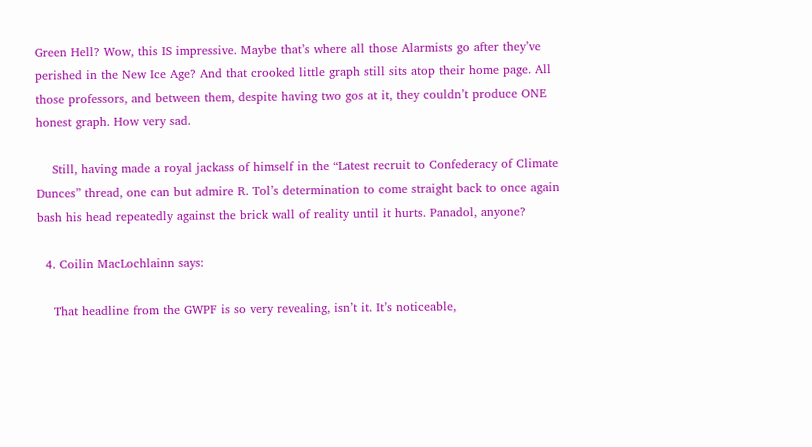Green Hell? Wow, this IS impressive. Maybe that’s where all those Alarmists go after they’ve perished in the New Ice Age? And that crooked little graph still sits atop their home page. All those professors, and between them, despite having two gos at it, they couldn’t produce ONE honest graph. How very sad.

    Still, having made a royal jackass of himself in the “Latest recruit to Confederacy of Climate Dunces” thread, one can but admire R. Tol’s determination to come straight back to once again bash his head repeatedly against the brick wall of reality until it hurts. Panadol, anyone?

  4. Coilin MacLochlainn says:

    That headline from the GWPF is so very revealing, isn’t it. It’s noticeable,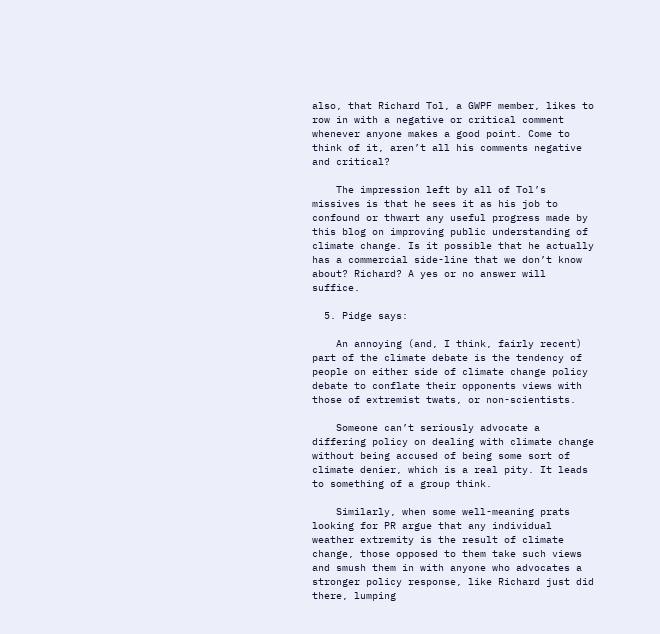also, that Richard Tol, a GWPF member, likes to row in with a negative or critical comment whenever anyone makes a good point. Come to think of it, aren’t all his comments negative and critical?

    The impression left by all of Tol’s missives is that he sees it as his job to confound or thwart any useful progress made by this blog on improving public understanding of climate change. Is it possible that he actually has a commercial side-line that we don’t know about? Richard? A yes or no answer will suffice.

  5. Pidge says:

    An annoying (and, I think, fairly recent) part of the climate debate is the tendency of people on either side of climate change policy debate to conflate their opponents views with those of extremist twats, or non-scientists.

    Someone can’t seriously advocate a differing policy on dealing with climate change without being accused of being some sort of climate denier, which is a real pity. It leads to something of a group think.

    Similarly, when some well-meaning prats looking for PR argue that any individual weather extremity is the result of climate change, those opposed to them take such views and smush them in with anyone who advocates a stronger policy response, like Richard just did there, lumping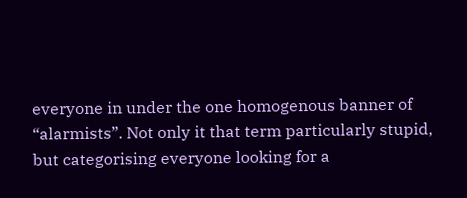everyone in under the one homogenous banner of “alarmists”. Not only it that term particularly stupid, but categorising everyone looking for a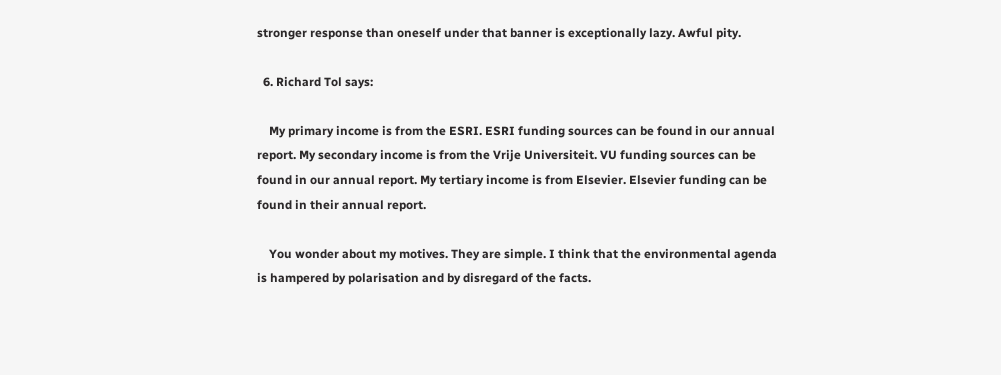stronger response than oneself under that banner is exceptionally lazy. Awful pity.

  6. Richard Tol says:

    My primary income is from the ESRI. ESRI funding sources can be found in our annual report. My secondary income is from the Vrije Universiteit. VU funding sources can be found in our annual report. My tertiary income is from Elsevier. Elsevier funding can be found in their annual report.

    You wonder about my motives. They are simple. I think that the environmental agenda is hampered by polarisation and by disregard of the facts.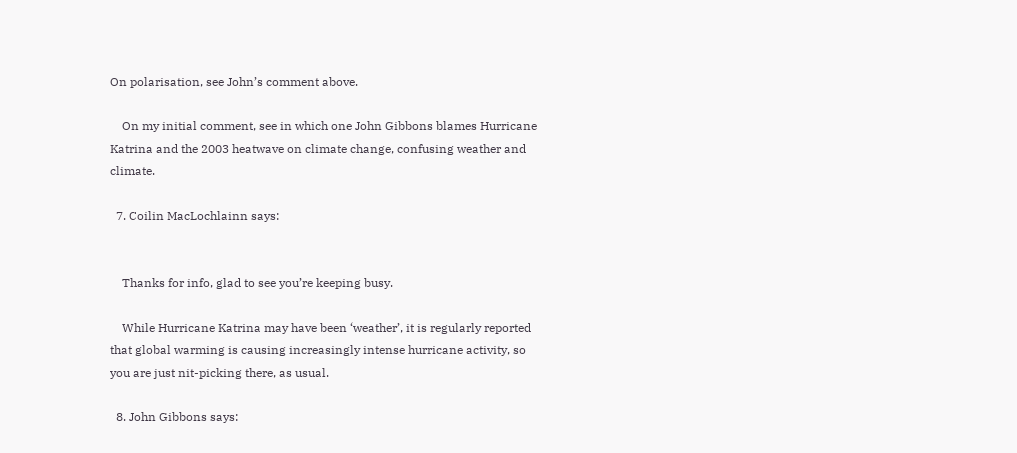On polarisation, see John’s comment above.

    On my initial comment, see in which one John Gibbons blames Hurricane Katrina and the 2003 heatwave on climate change, confusing weather and climate.

  7. Coilin MacLochlainn says:


    Thanks for info, glad to see you’re keeping busy.

    While Hurricane Katrina may have been ‘weather’, it is regularly reported that global warming is causing increasingly intense hurricane activity, so you are just nit-picking there, as usual.

  8. John Gibbons says: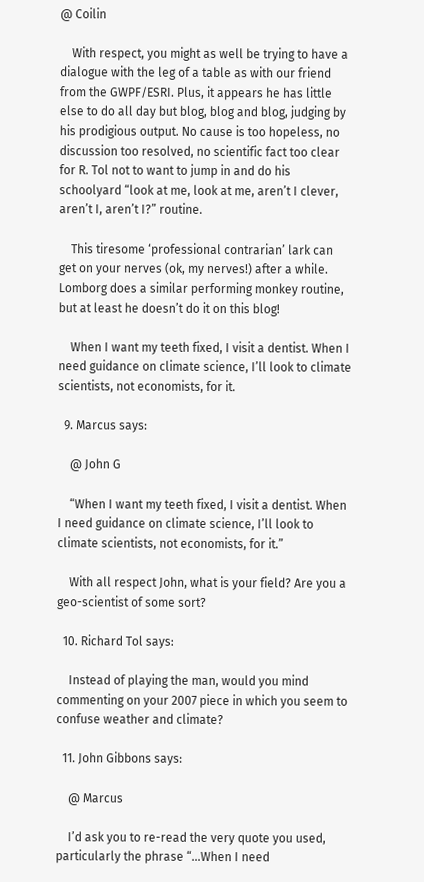@ Coilin

    With respect, you might as well be trying to have a dialogue with the leg of a table as with our friend from the GWPF/ESRI. Plus, it appears he has little else to do all day but blog, blog and blog, judging by his prodigious output. No cause is too hopeless, no discussion too resolved, no scientific fact too clear for R. Tol not to want to jump in and do his schoolyard “look at me, look at me, aren’t I clever, aren’t I, aren’t I?” routine.

    This tiresome ‘professional contrarian’ lark can get on your nerves (ok, my nerves!) after a while. Lomborg does a similar performing monkey routine, but at least he doesn’t do it on this blog!

    When I want my teeth fixed, I visit a dentist. When I need guidance on climate science, I’ll look to climate scientists, not economists, for it.

  9. Marcus says:

    @ John G

    “When I want my teeth fixed, I visit a dentist. When I need guidance on climate science, I’ll look to climate scientists, not economists, for it.”

    With all respect John, what is your field? Are you a geo-scientist of some sort?

  10. Richard Tol says:

    Instead of playing the man, would you mind commenting on your 2007 piece in which you seem to confuse weather and climate?

  11. John Gibbons says:

    @ Marcus

    I’d ask you to re-read the very quote you used, particularly the phrase “…When I need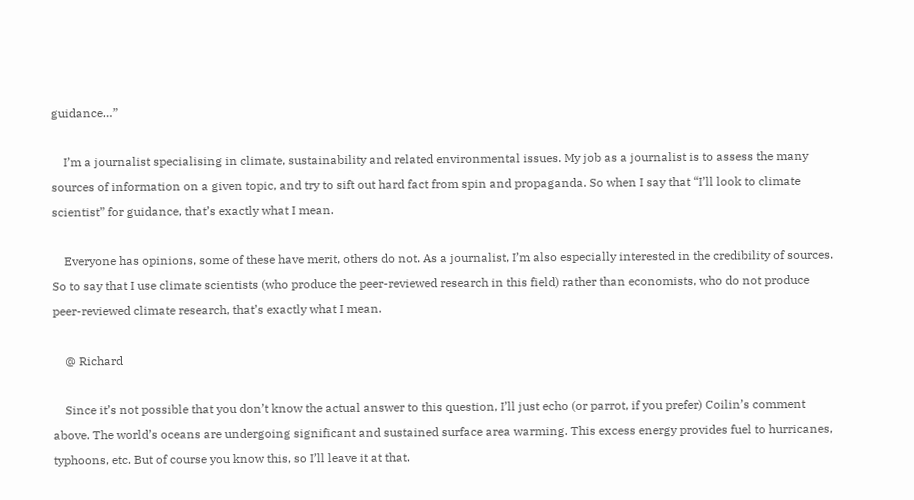guidance…”

    I’m a journalist specialising in climate, sustainability and related environmental issues. My job as a journalist is to assess the many sources of information on a given topic, and try to sift out hard fact from spin and propaganda. So when I say that “I’ll look to climate scientist” for guidance, that’s exactly what I mean.

    Everyone has opinions, some of these have merit, others do not. As a journalist, I’m also especially interested in the credibility of sources. So to say that I use climate scientists (who produce the peer-reviewed research in this field) rather than economists, who do not produce peer-reviewed climate research, that’s exactly what I mean.

    @ Richard

    Since it’s not possible that you don’t know the actual answer to this question, I’ll just echo (or parrot, if you prefer) Coilin’s comment above. The world’s oceans are undergoing significant and sustained surface area warming. This excess energy provides fuel to hurricanes, typhoons, etc. But of course you know this, so I’ll leave it at that.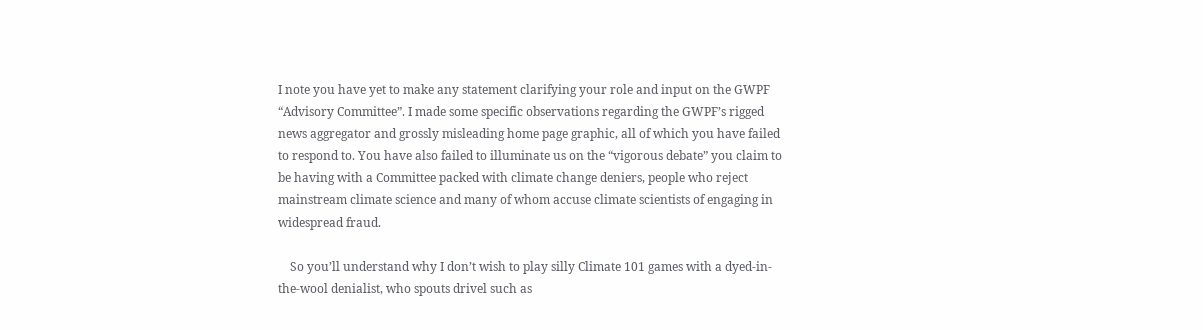I note you have yet to make any statement clarifying your role and input on the GWPF “Advisory Committee”. I made some specific observations regarding the GWPF’s rigged news aggregator and grossly misleading home page graphic, all of which you have failed to respond to. You have also failed to illuminate us on the “vigorous debate” you claim to be having with a Committee packed with climate change deniers, people who reject mainstream climate science and many of whom accuse climate scientists of engaging in widespread fraud.

    So you’ll understand why I don’t wish to play silly Climate 101 games with a dyed-in-the-wool denialist, who spouts drivel such as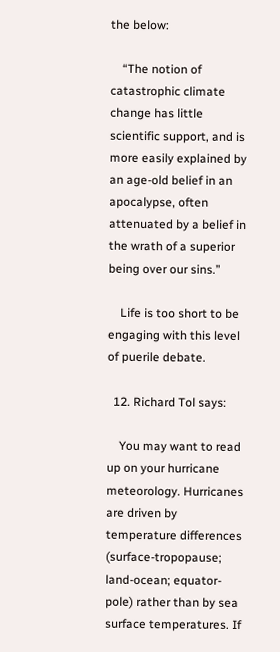the below:

    “The notion of catastrophic climate change has little scientific support, and is more easily explained by an age-old belief in an apocalypse, often attenuated by a belief in the wrath of a superior being over our sins.”

    Life is too short to be engaging with this level of puerile debate.

  12. Richard Tol says:

    You may want to read up on your hurricane meteorology. Hurricanes are driven by temperature differences (surface-tropopause; land-ocean; equator-pole) rather than by sea surface temperatures. If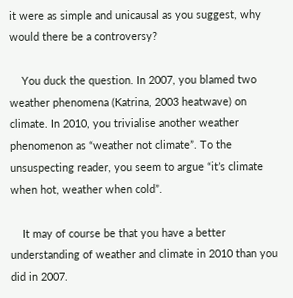it were as simple and unicausal as you suggest, why would there be a controversy?

    You duck the question. In 2007, you blamed two weather phenomena (Katrina, 2003 heatwave) on climate. In 2010, you trivialise another weather phenomenon as “weather not climate”. To the unsuspecting reader, you seem to argue “it’s climate when hot, weather when cold”.

    It may of course be that you have a better understanding of weather and climate in 2010 than you did in 2007.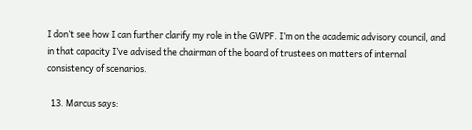I don’t see how I can further clarify my role in the GWPF. I’m on the academic advisory council, and in that capacity I’ve advised the chairman of the board of trustees on matters of internal consistency of scenarios.

  13. Marcus says: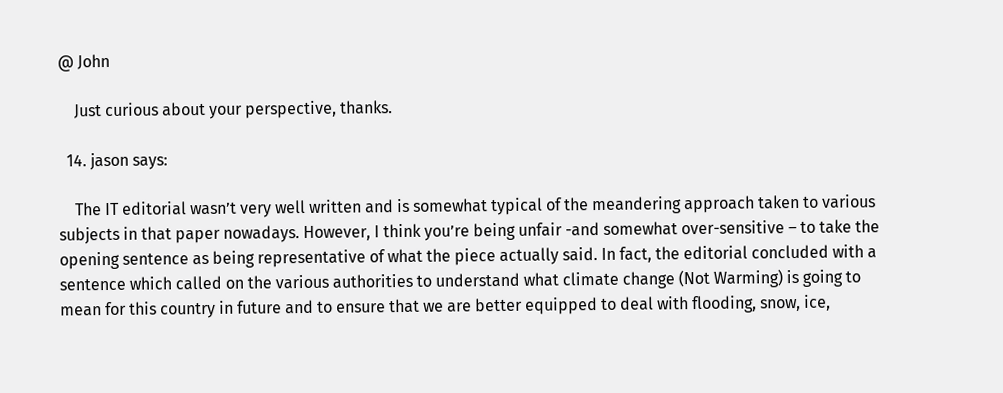@ John

    Just curious about your perspective, thanks.

  14. jason says:

    The IT editorial wasn’t very well written and is somewhat typical of the meandering approach taken to various subjects in that paper nowadays. However, I think you’re being unfair -and somewhat over-sensitive – to take the opening sentence as being representative of what the piece actually said. In fact, the editorial concluded with a sentence which called on the various authorities to understand what climate change (Not Warming) is going to mean for this country in future and to ensure that we are better equipped to deal with flooding, snow, ice,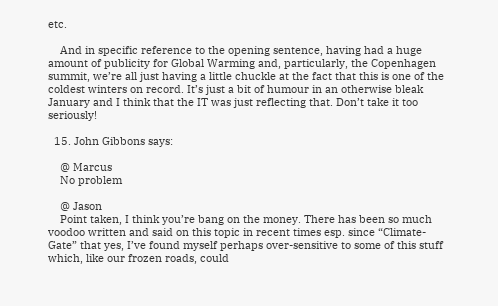etc.

    And in specific reference to the opening sentence, having had a huge amount of publicity for Global Warming and, particularly, the Copenhagen summit, we’re all just having a little chuckle at the fact that this is one of the coldest winters on record. It’s just a bit of humour in an otherwise bleak January and I think that the IT was just reflecting that. Don’t take it too seriously!

  15. John Gibbons says:

    @ Marcus
    No problem

    @ Jason
    Point taken, I think you’re bang on the money. There has been so much voodoo written and said on this topic in recent times esp. since “Climate-Gate” that yes, I’ve found myself perhaps over-sensitive to some of this stuff which, like our frozen roads, could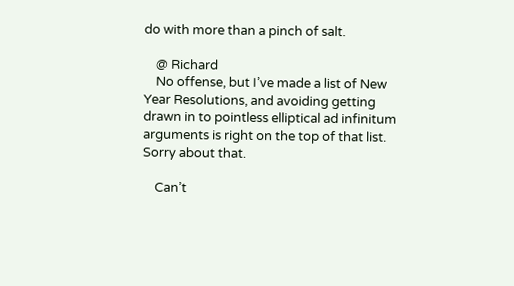do with more than a pinch of salt.

    @ Richard
    No offense, but I’ve made a list of New Year Resolutions, and avoiding getting drawn in to pointless elliptical ad infinitum arguments is right on the top of that list. Sorry about that.

    Can’t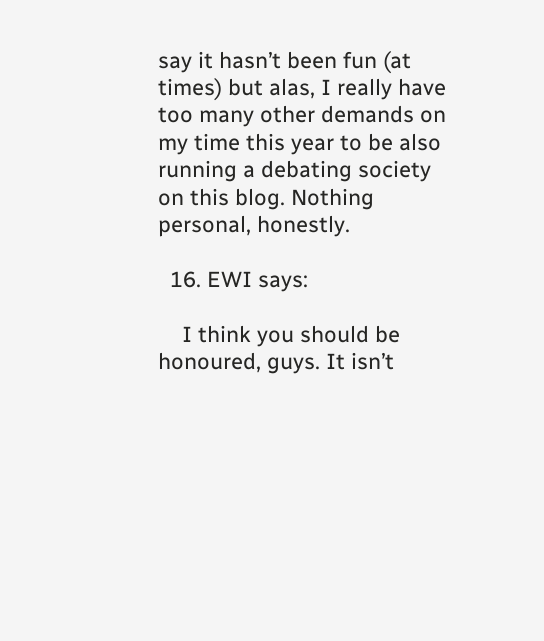say it hasn’t been fun (at times) but alas, I really have too many other demands on my time this year to be also running a debating society on this blog. Nothing personal, honestly.

  16. EWI says:

    I think you should be honoured, guys. It isn’t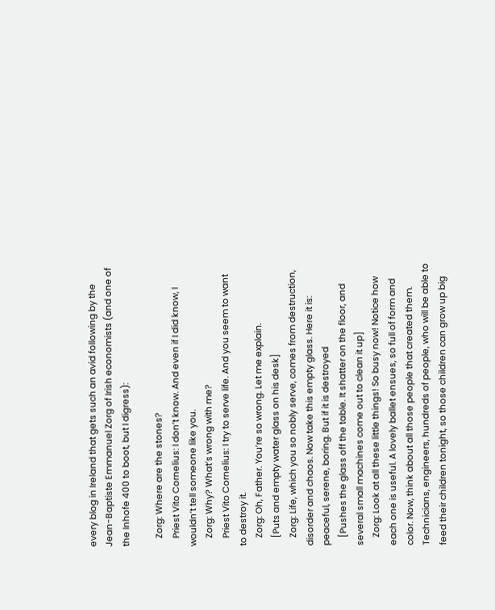every blog in Ireland that gets such an avid following by the Jean-Baptiste Emmanuel Zorg of Irish economists (and one of the Inhofe 400 to boot, but I digress):

    Zorg: Where are the stones?
    Priest Vito Cornelius: I don’t know. And even if I did know, I wouldn’t tell someone like you.
    Zorg: Why? What’s wrong with me?
    Priest Vito Cornelius: I try to serve life. And you seem to want to destroy it.
    Zorg: Oh, Father. You’re so wrong. Let me explain.
    [Puts and empty water glass on his desk]
    Zorg: Life, which you so nobly serve, comes from destruction, disorder and chaos. Now take this empty glass. Here it is: peaceful, serene, boring. But if it is destroyed
    [Pushes the glass off the table. It shatter on the floor, and several small machines come out to clean it up]
    Zorg: Look at all these little things! So busy now! Notice how each one is useful. A lovely ballet ensues, so full of form and color. Now, think about all those people that created them. Technicians, engineers, hundreds of people, who will be able to feed their children tonight, so those children can grow up big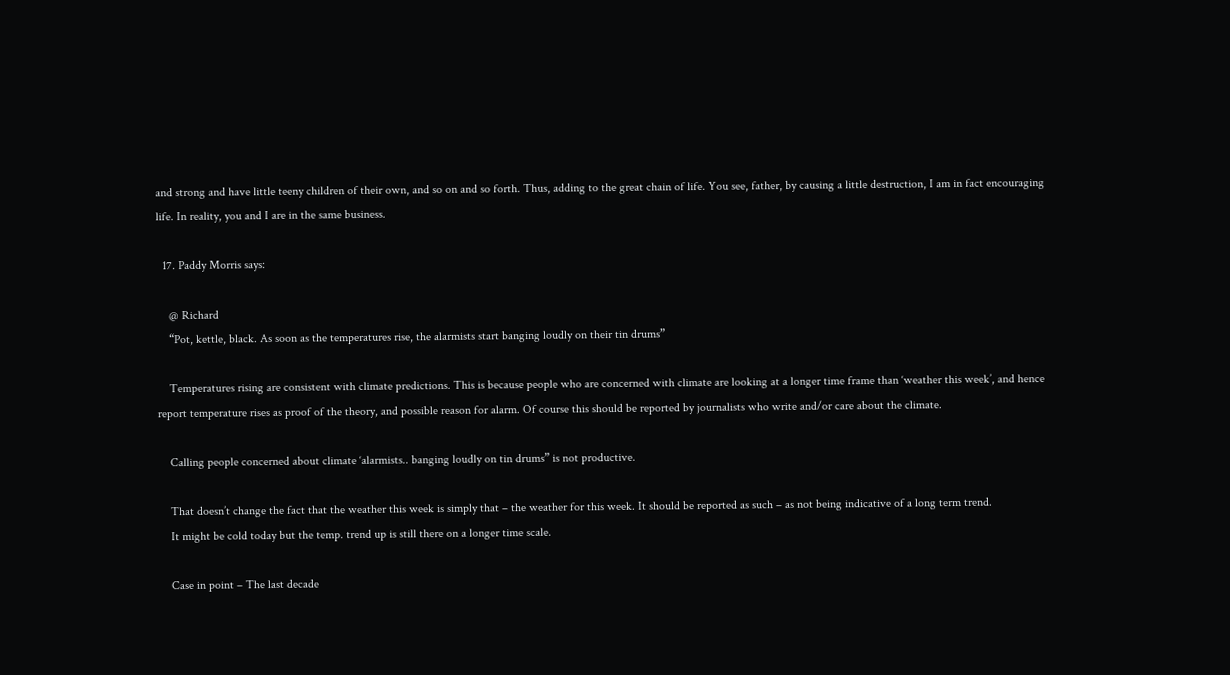and strong and have little teeny children of their own, and so on and so forth. Thus, adding to the great chain of life. You see, father, by causing a little destruction, I am in fact encouraging life. In reality, you and I are in the same business.

  17. Paddy Morris says:

    @ Richard
    “Pot, kettle, black. As soon as the temperatures rise, the alarmists start banging loudly on their tin drums”

    Temperatures rising are consistent with climate predictions. This is because people who are concerned with climate are looking at a longer time frame than ‘weather this week’, and hence report temperature rises as proof of the theory, and possible reason for alarm. Of course this should be reported by journalists who write and/or care about the climate.

    Calling people concerned about climate ‘alarmists.. banging loudly on tin drums” is not productive.

    That doesn’t change the fact that the weather this week is simply that – the weather for this week. It should be reported as such – as not being indicative of a long term trend.
    It might be cold today but the temp. trend up is still there on a longer time scale.

    Case in point – The last decade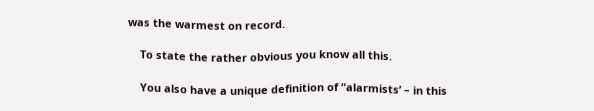was the warmest on record.

    To state the rather obvious you know all this.

    You also have a unique definition of “alarmists’ – in this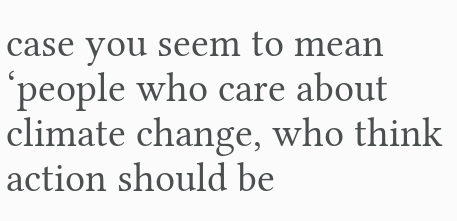case you seem to mean ‘people who care about climate change, who think action should be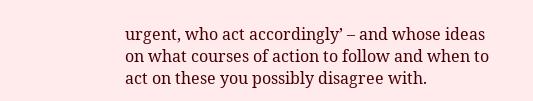urgent, who act accordingly’ – and whose ideas on what courses of action to follow and when to act on these you possibly disagree with.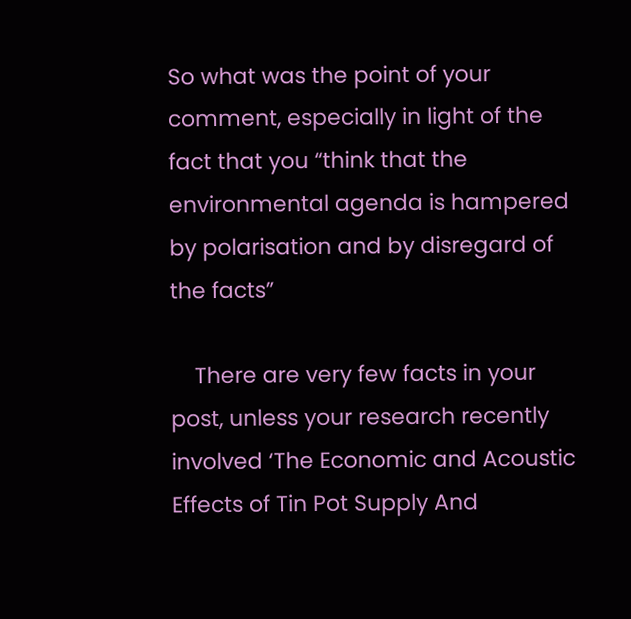So what was the point of your comment, especially in light of the fact that you “think that the environmental agenda is hampered by polarisation and by disregard of the facts”

    There are very few facts in your post, unless your research recently involved ‘The Economic and Acoustic Effects of Tin Pot Supply And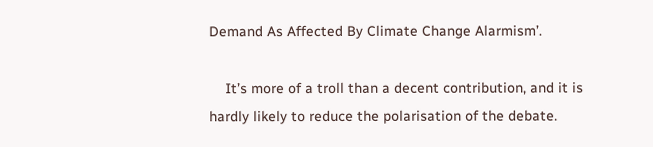Demand As Affected By Climate Change Alarmism’.

    It’s more of a troll than a decent contribution, and it is hardly likely to reduce the polarisation of the debate.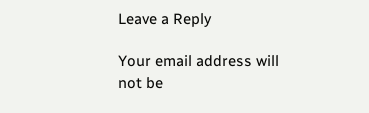Leave a Reply

Your email address will not be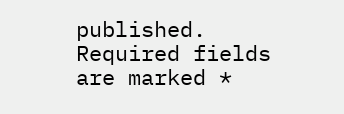published. Required fields are marked *